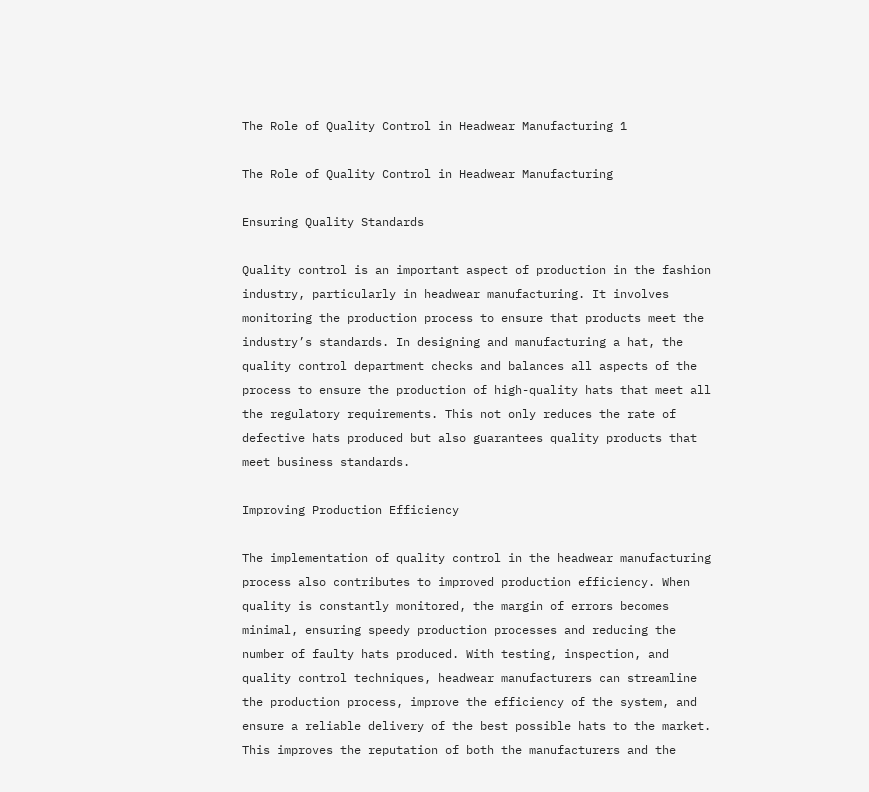The Role of Quality Control in Headwear Manufacturing 1

The Role of Quality Control in Headwear Manufacturing

Ensuring Quality Standards

Quality control is an important aspect of production in the fashion industry, particularly in headwear manufacturing. It involves monitoring the production process to ensure that products meet the industry’s standards. In designing and manufacturing a hat, the quality control department checks and balances all aspects of the process to ensure the production of high-quality hats that meet all the regulatory requirements. This not only reduces the rate of defective hats produced but also guarantees quality products that meet business standards.

Improving Production Efficiency

The implementation of quality control in the headwear manufacturing process also contributes to improved production efficiency. When quality is constantly monitored, the margin of errors becomes minimal, ensuring speedy production processes and reducing the number of faulty hats produced. With testing, inspection, and quality control techniques, headwear manufacturers can streamline the production process, improve the efficiency of the system, and ensure a reliable delivery of the best possible hats to the market. This improves the reputation of both the manufacturers and the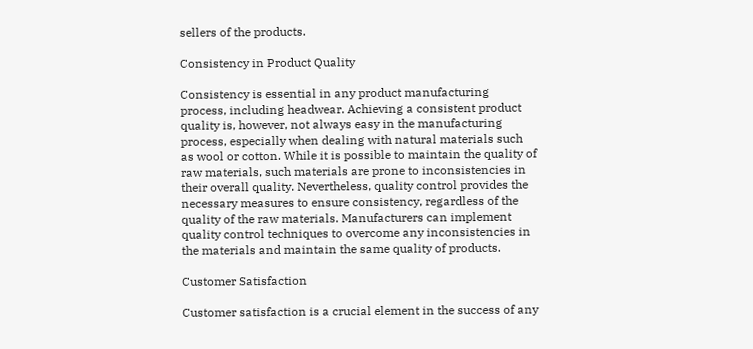sellers of the products.

Consistency in Product Quality

Consistency is essential in any product manufacturing process, including headwear. Achieving a consistent product quality is, however, not always easy in the manufacturing process, especially when dealing with natural materials such as wool or cotton. While it is possible to maintain the quality of raw materials, such materials are prone to inconsistencies in their overall quality. Nevertheless, quality control provides the necessary measures to ensure consistency, regardless of the quality of the raw materials. Manufacturers can implement quality control techniques to overcome any inconsistencies in the materials and maintain the same quality of products.

Customer Satisfaction

Customer satisfaction is a crucial element in the success of any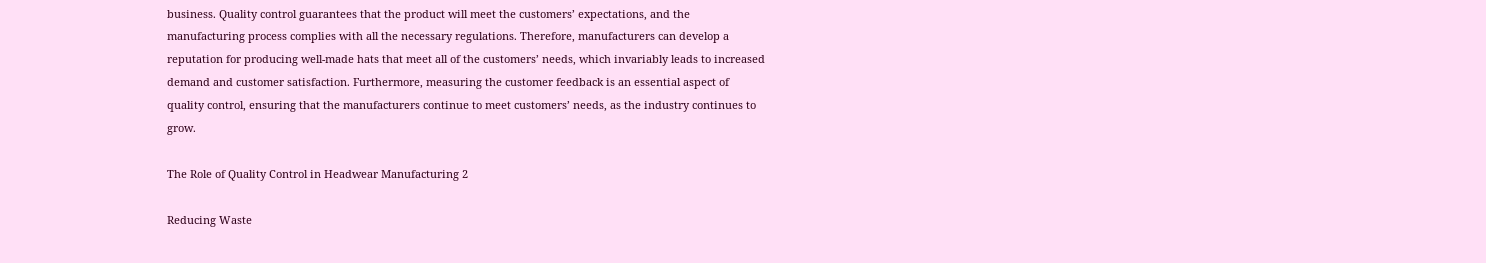business. Quality control guarantees that the product will meet the customers’ expectations, and the manufacturing process complies with all the necessary regulations. Therefore, manufacturers can develop a reputation for producing well-made hats that meet all of the customers’ needs, which invariably leads to increased demand and customer satisfaction. Furthermore, measuring the customer feedback is an essential aspect of quality control, ensuring that the manufacturers continue to meet customers’ needs, as the industry continues to grow.

The Role of Quality Control in Headwear Manufacturing 2

Reducing Waste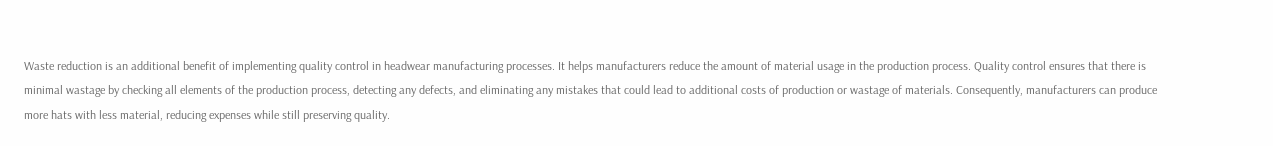Waste reduction is an additional benefit of implementing quality control in headwear manufacturing processes. It helps manufacturers reduce the amount of material usage in the production process. Quality control ensures that there is minimal wastage by checking all elements of the production process, detecting any defects, and eliminating any mistakes that could lead to additional costs of production or wastage of materials. Consequently, manufacturers can produce more hats with less material, reducing expenses while still preserving quality.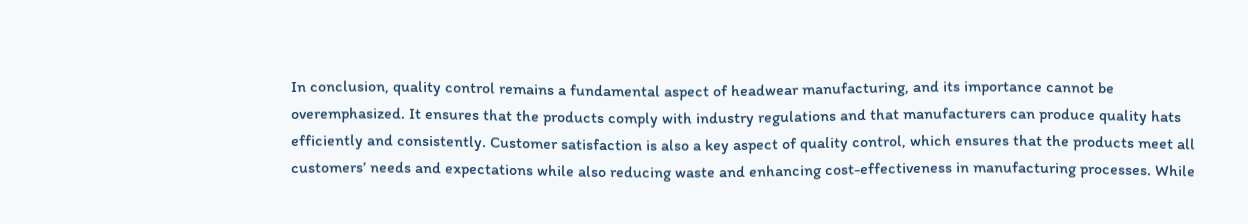In conclusion, quality control remains a fundamental aspect of headwear manufacturing, and its importance cannot be overemphasized. It ensures that the products comply with industry regulations and that manufacturers can produce quality hats efficiently and consistently. Customer satisfaction is also a key aspect of quality control, which ensures that the products meet all customers’ needs and expectations while also reducing waste and enhancing cost-effectiveness in manufacturing processes. While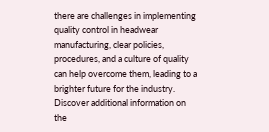there are challenges in implementing quality control in headwear manufacturing, clear policies, procedures, and a culture of quality can help overcome them, leading to a brighter future for the industry. Discover additional information on the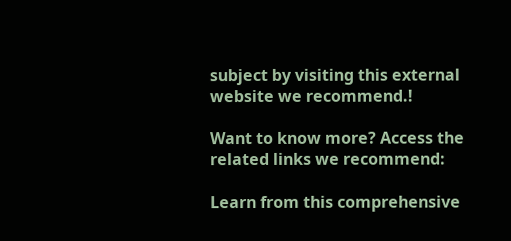subject by visiting this external website we recommend.!

Want to know more? Access the related links we recommend:

Learn from this comprehensive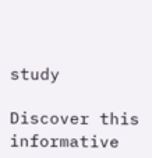study

Discover this informative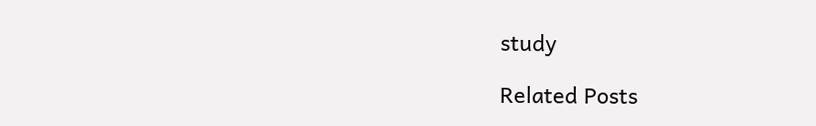study

Related Posts